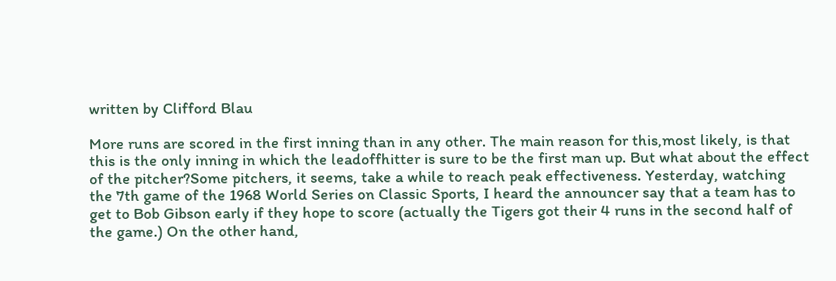written by Clifford Blau

More runs are scored in the first inning than in any other. The main reason for this,most likely, is that this is the only inning in which the leadoffhitter is sure to be the first man up. But what about the effect of the pitcher?Some pitchers, it seems, take a while to reach peak effectiveness. Yesterday, watching the 7th game of the 1968 World Series on Classic Sports, I heard the announcer say that a team has to get to Bob Gibson early if they hope to score (actually the Tigers got their 4 runs in the second half of the game.) On the other hand,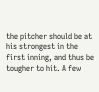the pitcher should be at his strongest in the first inning, and thus be tougher to hit. A few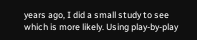years ago, I did a small study to see which is more likely. Using play-by-play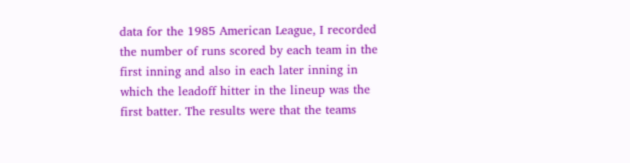data for the 1985 American League, I recorded the number of runs scored by each team in the first inning and also in each later inning in which the leadoff hitter in the lineup was the first batter. The results were that the teams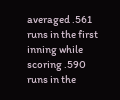averaged .561 runs in the first inning while scoring .590 runs in the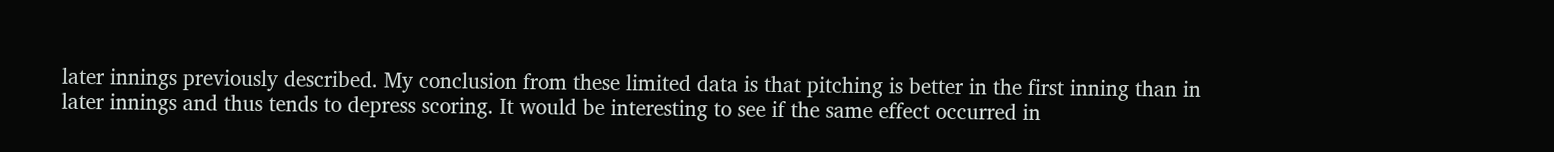later innings previously described. My conclusion from these limited data is that pitching is better in the first inning than in later innings and thus tends to depress scoring. It would be interesting to see if the same effect occurred in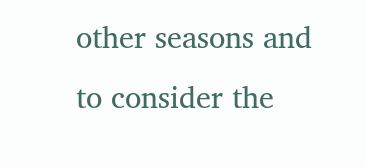other seasons and to consider the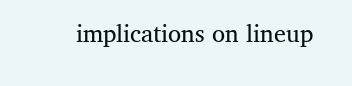implications on lineup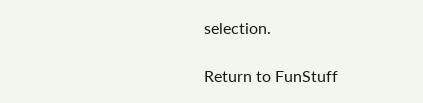selection.

Return to FunStuff